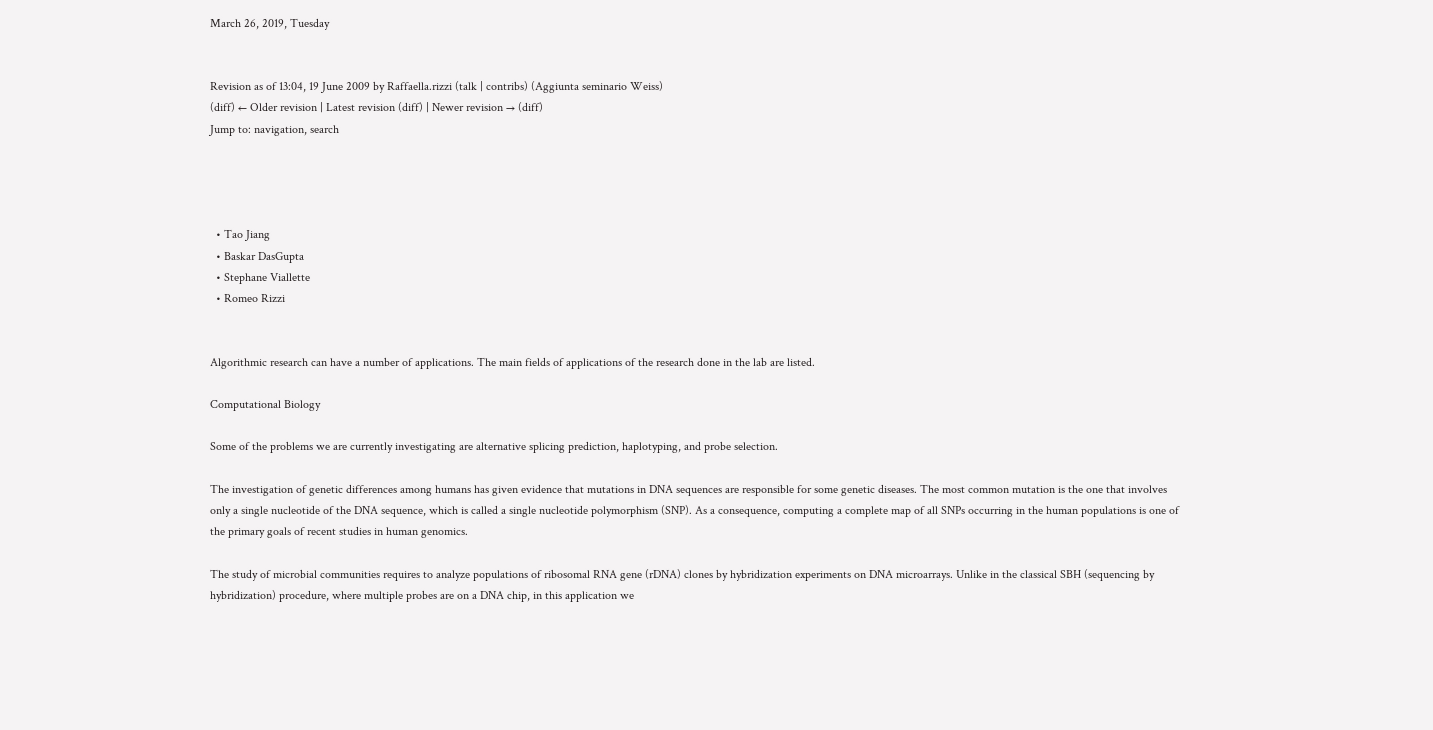March 26, 2019, Tuesday


Revision as of 13:04, 19 June 2009 by Raffaella.rizzi (talk | contribs) (Aggiunta seminario Weiss)
(diff) ← Older revision | Latest revision (diff) | Newer revision → (diff)
Jump to: navigation, search




  • Tao Jiang
  • Baskar DasGupta
  • Stephane Viallette
  • Romeo Rizzi


Algorithmic research can have a number of applications. The main fields of applications of the research done in the lab are listed.

Computational Biology

Some of the problems we are currently investigating are alternative splicing prediction, haplotyping, and probe selection.

The investigation of genetic differences among humans has given evidence that mutations in DNA sequences are responsible for some genetic diseases. The most common mutation is the one that involves only a single nucleotide of the DNA sequence, which is called a single nucleotide polymorphism (SNP). As a consequence, computing a complete map of all SNPs occurring in the human populations is one of the primary goals of recent studies in human genomics.

The study of microbial communities requires to analyze populations of ribosomal RNA gene (rDNA) clones by hybridization experiments on DNA microarrays. Unlike in the classical SBH (sequencing by hybridization) procedure, where multiple probes are on a DNA chip, in this application we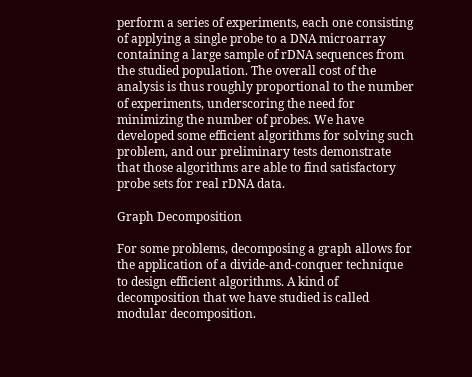perform a series of experiments, each one consisting of applying a single probe to a DNA microarray containing a large sample of rDNA sequences from the studied population. The overall cost of the analysis is thus roughly proportional to the number of experiments, underscoring the need for minimizing the number of probes. We have developed some efficient algorithms for solving such problem, and our preliminary tests demonstrate that those algorithms are able to find satisfactory probe sets for real rDNA data.

Graph Decomposition

For some problems, decomposing a graph allows for the application of a divide-and-conquer technique to design efficient algorithms. A kind of decomposition that we have studied is called modular decomposition.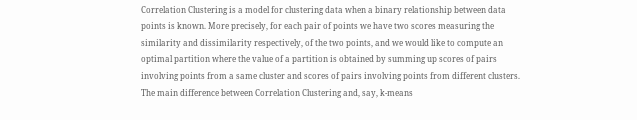Correlation Clustering is a model for clustering data when a binary relationship between data points is known. More precisely, for each pair of points we have two scores measuring the similarity and dissimilarity respectively, of the two points, and we would like to compute an optimal partition where the value of a partition is obtained by summing up scores of pairs involving points from a same cluster and scores of pairs involving points from different clusters. The main difference between Correlation Clustering and, say, k-means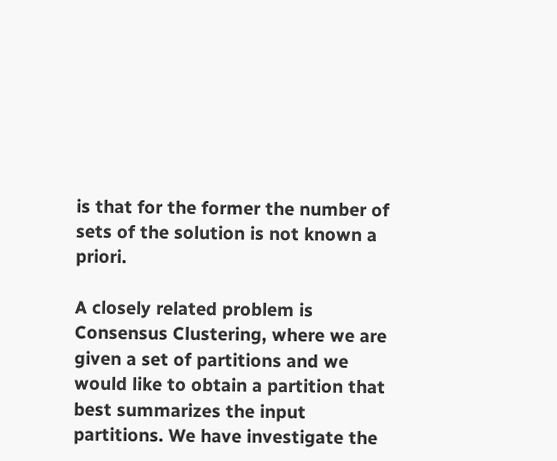is that for the former the number of sets of the solution is not known a priori.

A closely related problem is Consensus Clustering, where we are given a set of partitions and we would like to obtain a partition that best summarizes the input partitions. We have investigate the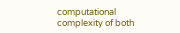computational complexity of both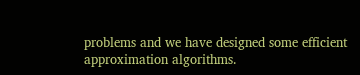problems and we have designed some efficient approximation algorithms.